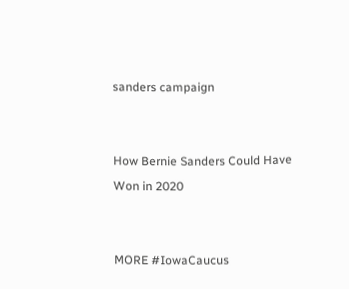sanders campaign


How Bernie Sanders Could Have Won in 2020


MORE #IowaCaucus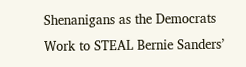Shenanigans as the Democrats Work to STEAL Bernie Sanders’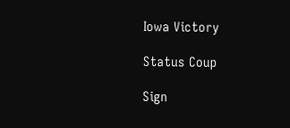Iowa Victory

Status Coup

Sign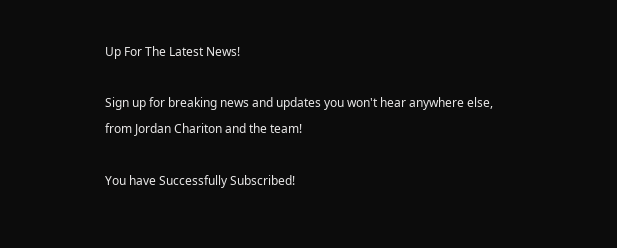Up For The Latest News!

Sign up for breaking news and updates you won't hear anywhere else, from Jordan Chariton and the team!

You have Successfully Subscribed!